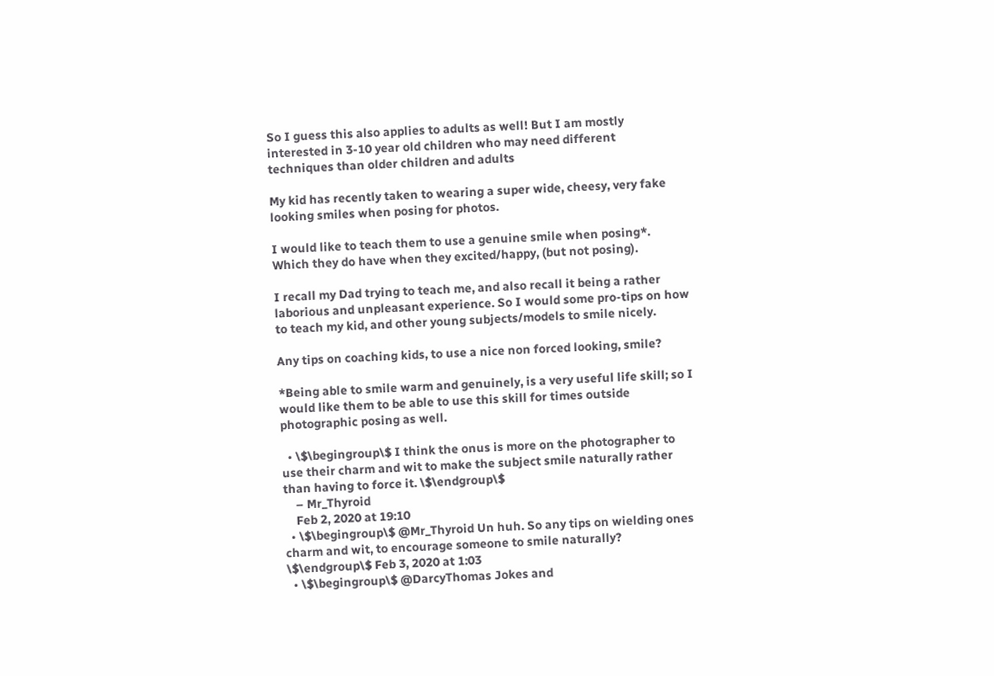So I guess this also applies to adults as well! But I am mostly interested in 3-10 year old children who may need different techniques than older children and adults

My kid has recently taken to wearing a super wide, cheesy, very fake looking smiles when posing for photos.

I would like to teach them to use a genuine smile when posing*. Which they do have when they excited/happy, (but not posing).

I recall my Dad trying to teach me, and also recall it being a rather laborious and unpleasant experience. So I would some pro-tips on how to teach my kid, and other young subjects/models to smile nicely.

Any tips on coaching kids, to use a nice non forced looking, smile?

*Being able to smile warm and genuinely, is a very useful life skill; so I would like them to be able to use this skill for times outside photographic posing as well.

  • \$\begingroup\$ I think the onus is more on the photographer to use their charm and wit to make the subject smile naturally rather than having to force it. \$\endgroup\$
    – Mr_Thyroid
    Feb 2, 2020 at 19:10
  • \$\begingroup\$ @Mr_Thyroid Un huh. So any tips on wielding ones charm and wit, to encourage someone to smile naturally? \$\endgroup\$ Feb 3, 2020 at 1:03
  • \$\begingroup\$ @DarcyThomas Jokes and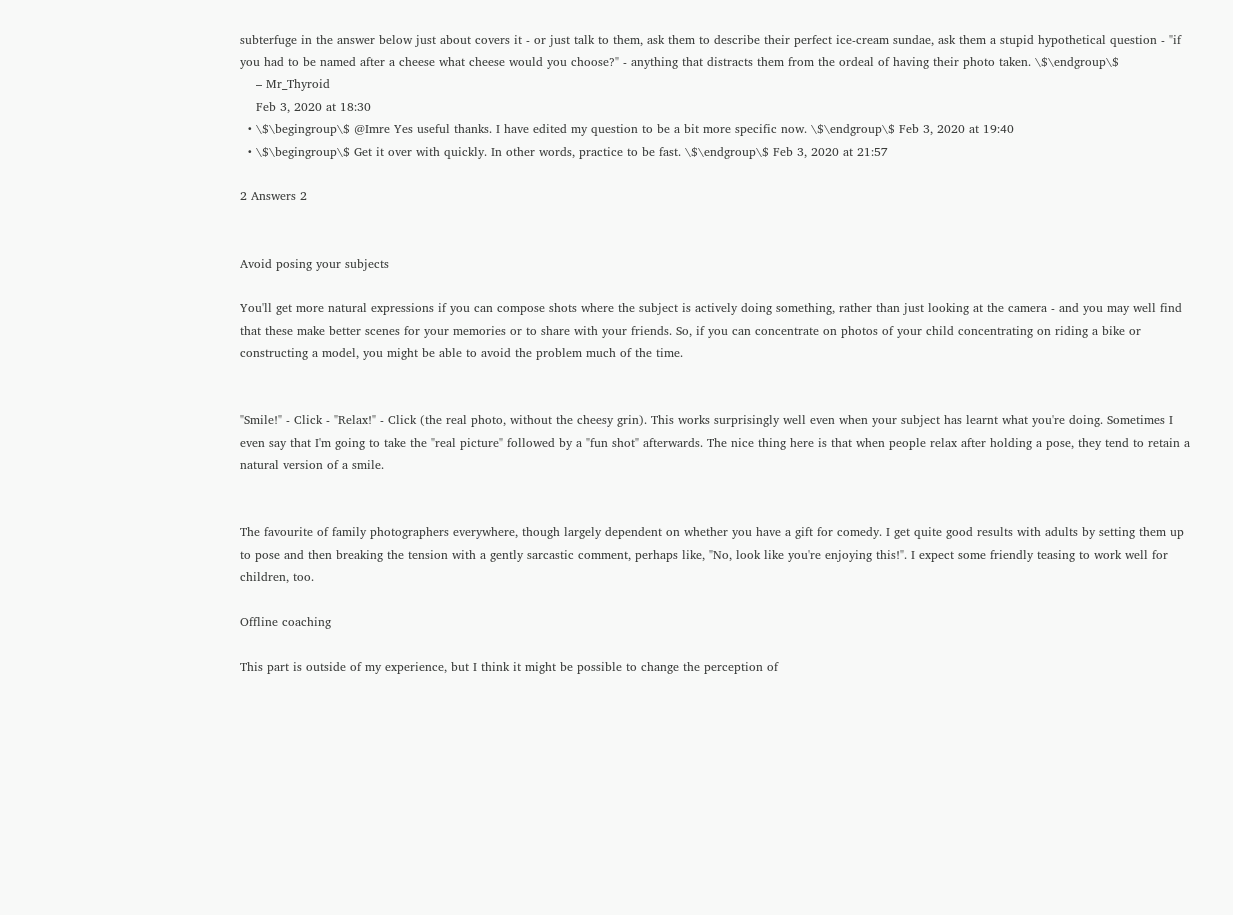subterfuge in the answer below just about covers it - or just talk to them, ask them to describe their perfect ice-cream sundae, ask them a stupid hypothetical question - "if you had to be named after a cheese what cheese would you choose?" - anything that distracts them from the ordeal of having their photo taken. \$\endgroup\$
    – Mr_Thyroid
    Feb 3, 2020 at 18:30
  • \$\begingroup\$ @Imre Yes useful thanks. I have edited my question to be a bit more specific now. \$\endgroup\$ Feb 3, 2020 at 19:40
  • \$\begingroup\$ Get it over with quickly. In other words, practice to be fast. \$\endgroup\$ Feb 3, 2020 at 21:57

2 Answers 2


Avoid posing your subjects

You'll get more natural expressions if you can compose shots where the subject is actively doing something, rather than just looking at the camera - and you may well find that these make better scenes for your memories or to share with your friends. So, if you can concentrate on photos of your child concentrating on riding a bike or constructing a model, you might be able to avoid the problem much of the time.


"Smile!" - Click - "Relax!" - Click (the real photo, without the cheesy grin). This works surprisingly well even when your subject has learnt what you're doing. Sometimes I even say that I'm going to take the "real picture" followed by a "fun shot" afterwards. The nice thing here is that when people relax after holding a pose, they tend to retain a natural version of a smile.


The favourite of family photographers everywhere, though largely dependent on whether you have a gift for comedy. I get quite good results with adults by setting them up to pose and then breaking the tension with a gently sarcastic comment, perhaps like, "No, look like you're enjoying this!". I expect some friendly teasing to work well for children, too.

Offline coaching

This part is outside of my experience, but I think it might be possible to change the perception of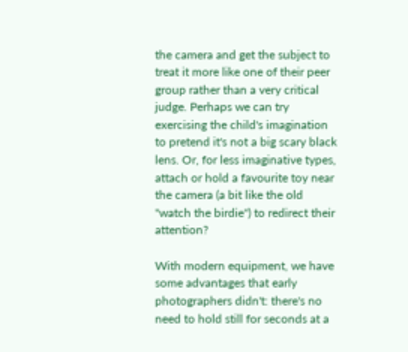the camera and get the subject to treat it more like one of their peer group rather than a very critical judge. Perhaps we can try exercising the child's imagination to pretend it's not a big scary black lens. Or, for less imaginative types, attach or hold a favourite toy near the camera (a bit like the old "watch the birdie") to redirect their attention?

With modern equipment, we have some advantages that early photographers didn't: there's no need to hold still for seconds at a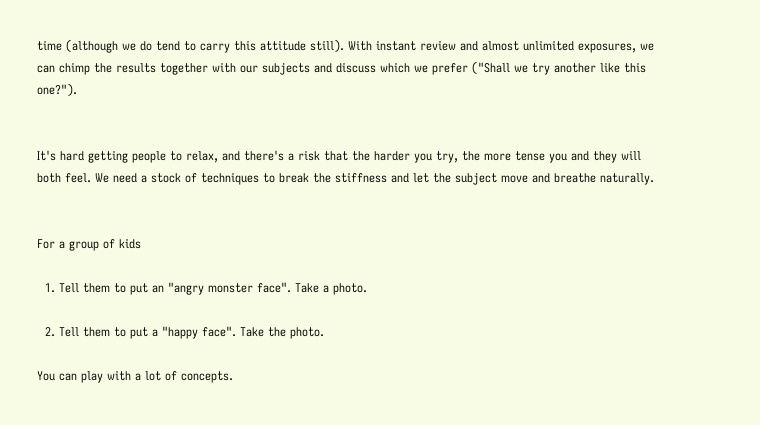time (although we do tend to carry this attitude still). With instant review and almost unlimited exposures, we can chimp the results together with our subjects and discuss which we prefer ("Shall we try another like this one?").


It's hard getting people to relax, and there's a risk that the harder you try, the more tense you and they will both feel. We need a stock of techniques to break the stiffness and let the subject move and breathe naturally.


For a group of kids

  1. Tell them to put an "angry monster face". Take a photo.

  2. Tell them to put a "happy face". Take the photo.

You can play with a lot of concepts.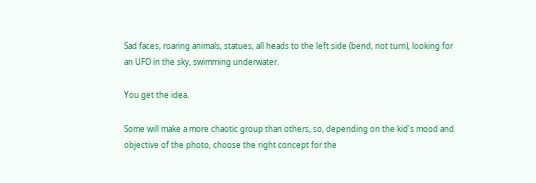Sad faces, roaring animals, statues, all heads to the left side (bend, not turn), looking for an UFO in the sky, swimming underwater.

You get the idea.

Some will make a more chaotic group than others, so, depending on the kid's mood and objective of the photo, choose the right concept for the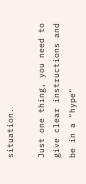situation.

Just one thing, you need to give clear instructions and be in a "hype"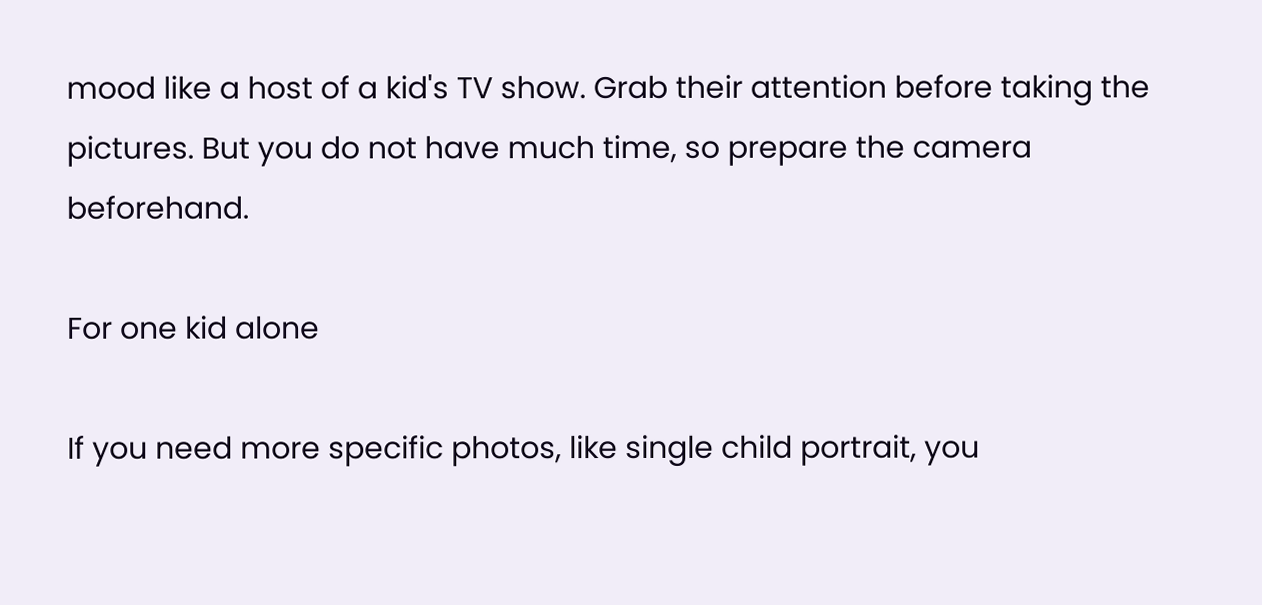mood like a host of a kid's TV show. Grab their attention before taking the pictures. But you do not have much time, so prepare the camera beforehand.

For one kid alone

If you need more specific photos, like single child portrait, you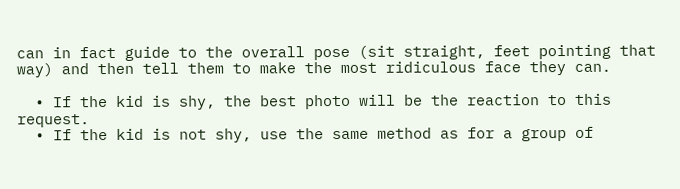can in fact guide to the overall pose (sit straight, feet pointing that way) and then tell them to make the most ridiculous face they can.

  • If the kid is shy, the best photo will be the reaction to this request.
  • If the kid is not shy, use the same method as for a group of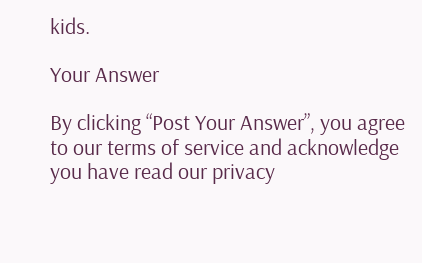kids.

Your Answer

By clicking “Post Your Answer”, you agree to our terms of service and acknowledge you have read our privacy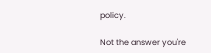policy.

Not the answer you're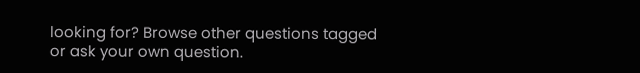looking for? Browse other questions tagged or ask your own question.